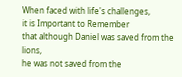When faced with life's challenges,
it is Important to Remember
that although Daniel was saved from the lions,
he was not saved from the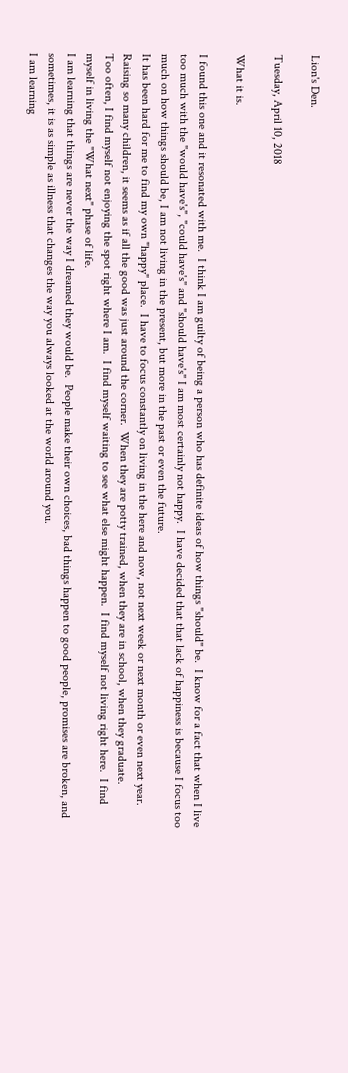Lion's Den.

Tuesday, April 10, 2018

What it is.

I found this one and it resonated with me.  I think I am guilty of being a person who has definite ideas of how things "should" be.  I know for a fact that when I live too much with the "would have's", "could have's" and "should have's" I am most certainly not happy.  I have decided that that lack of happiness is because I focus too much on how things should be, I am not living in the present, but more in the past or even the future.
It has been hard for me to find my own "happy" place.  I have to focus constantly on living in the here and now, not next week or next month or even next year.  Raising so many children, it seems as if all the good was just around the corner.  When they are potty trained, when they are in school, when they graduate.
Too often, I find myself not enjoying the spot right where I am.  I find myself waiting to see what else might happen.  I find myself not living right here.  I find myself in living the "What next" phase of life.
I am learning that things are never the way I dreamed they would be.  People make their own choices, bad things happen to good people, promises are broken, and sometimes, it is as simple as illness that changes the way you always looked at the world around you.
I am learning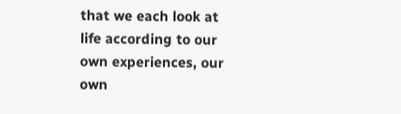that we each look at life according to our own experiences, our own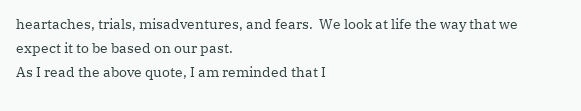heartaches, trials, misadventures, and fears.  We look at life the way that we expect it to be based on our past.
As I read the above quote, I am reminded that I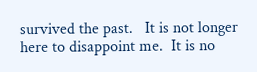survived the past.   It is not longer here to disappoint me.  It is no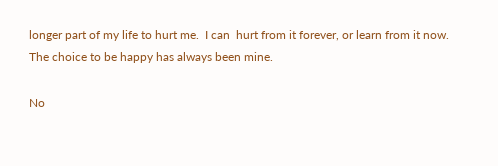longer part of my life to hurt me.  I can  hurt from it forever, or learn from it now.  The choice to be happy has always been mine.

No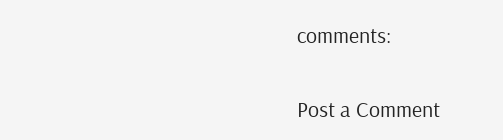comments:

Post a Comment